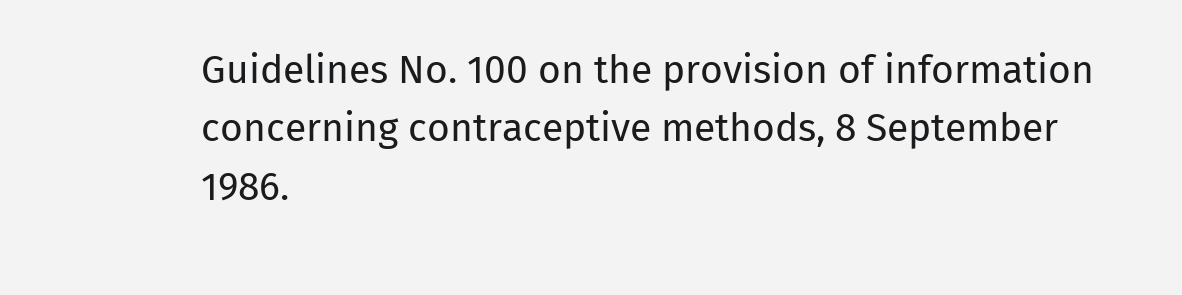Guidelines No. 100 on the provision of information concerning contraceptive methods, 8 September 1986.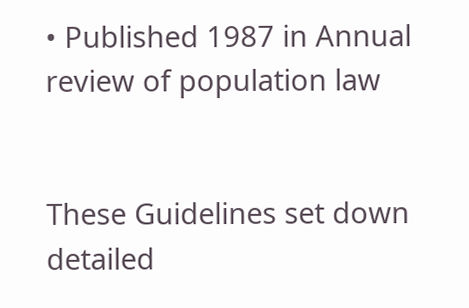• Published 1987 in Annual review of population law


These Guidelines set down detailed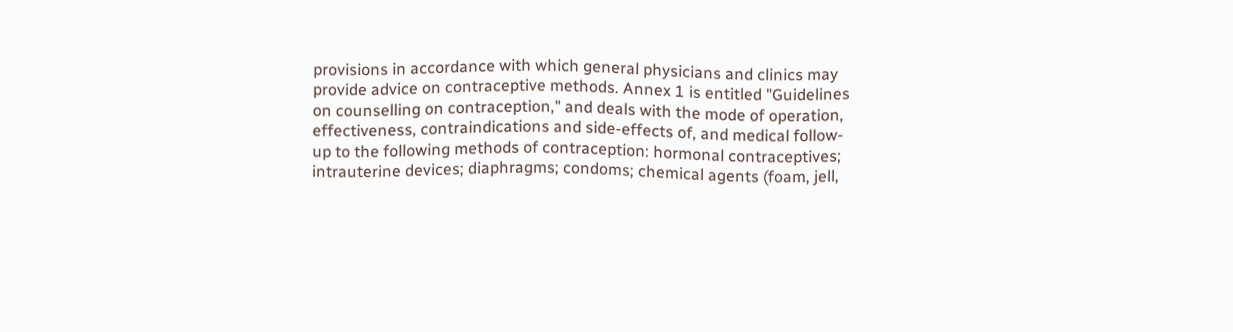provisions in accordance with which general physicians and clinics may provide advice on contraceptive methods. Annex 1 is entitled "Guidelines on counselling on contraception," and deals with the mode of operation, effectiveness, contraindications and side-effects of, and medical follow-up to the following methods of contraception: hormonal contraceptives; intrauterine devices; diaphragms; condoms; chemical agents (foam, jell,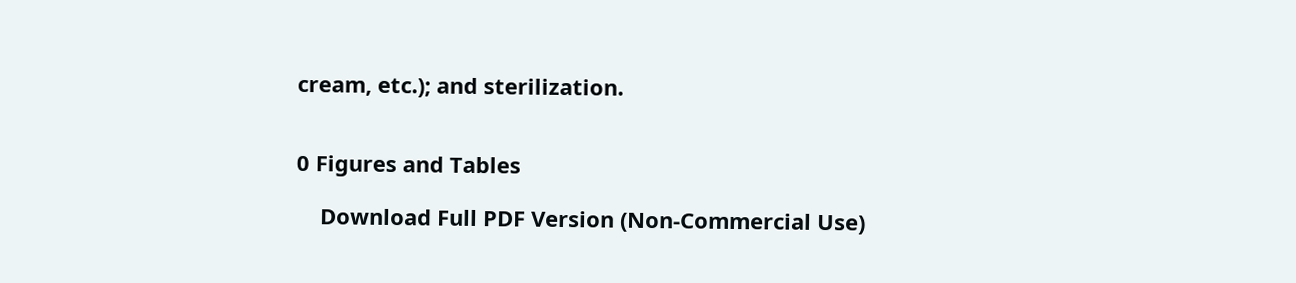cream, etc.); and sterilization.


0 Figures and Tables

    Download Full PDF Version (Non-Commercial Use)